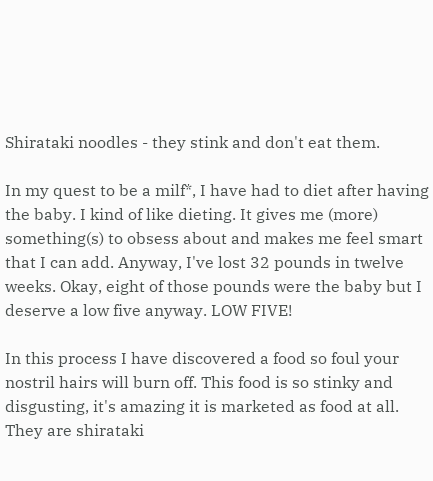Shirataki noodles - they stink and don't eat them.

In my quest to be a milf*, I have had to diet after having the baby. I kind of like dieting. It gives me (more)  something(s) to obsess about and makes me feel smart that I can add. Anyway, I've lost 32 pounds in twelve weeks. Okay, eight of those pounds were the baby but I deserve a low five anyway. LOW FIVE!

In this process I have discovered a food so foul your nostril hairs will burn off. This food is so stinky and disgusting, it's amazing it is marketed as food at all. They are shirataki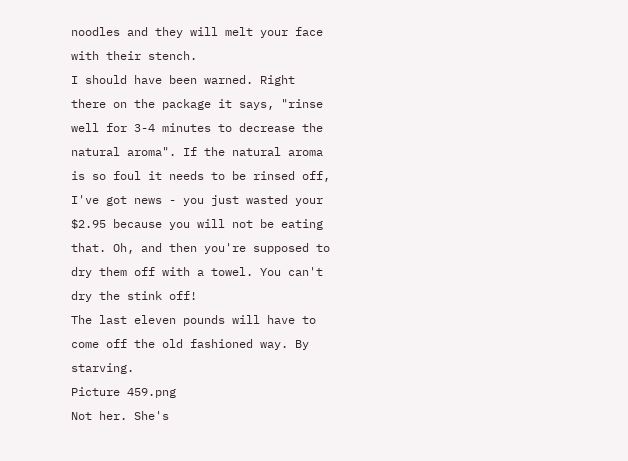noodles and they will melt your face with their stench.
I should have been warned. Right there on the package it says, "rinse well for 3-4 minutes to decrease the natural aroma". If the natural aroma is so foul it needs to be rinsed off, I've got news - you just wasted your $2.95 because you will not be eating that. Oh, and then you're supposed to dry them off with a towel. You can't dry the stink off!
The last eleven pounds will have to come off the old fashioned way. By starving.
Picture 459.png
Not her. She's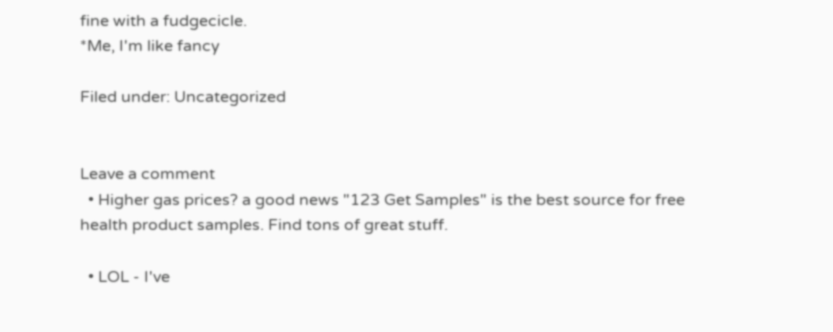fine with a fudgecicle.
*Me, I'm like fancy

Filed under: Uncategorized


Leave a comment
  • Higher gas prices? a good news "123 Get Samples" is the best source for free health product samples. Find tons of great stuff.

  • LOL - I've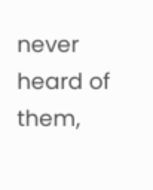never heard of them,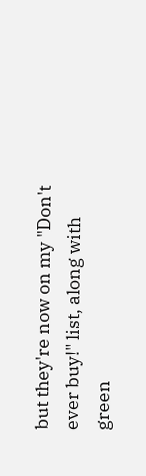but they're now on my "Don't ever buy!" list, along with green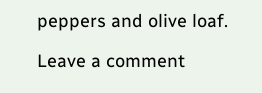peppers and olive loaf.

Leave a comment